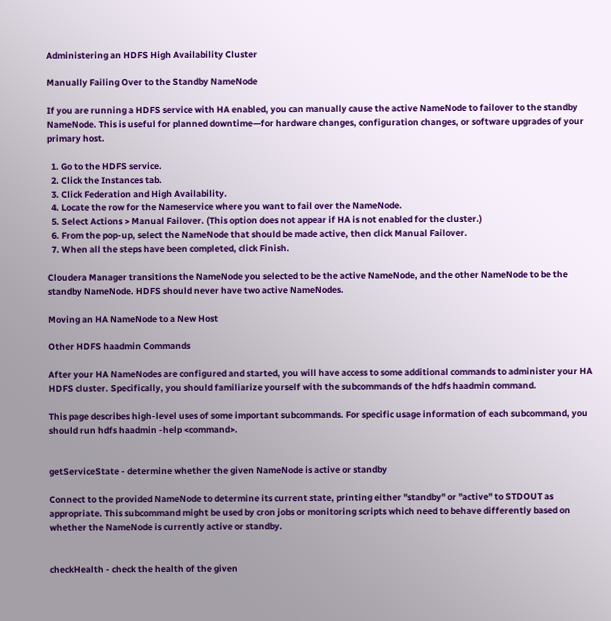Administering an HDFS High Availability Cluster

Manually Failing Over to the Standby NameNode

If you are running a HDFS service with HA enabled, you can manually cause the active NameNode to failover to the standby NameNode. This is useful for planned downtime—for hardware changes, configuration changes, or software upgrades of your primary host.

  1. Go to the HDFS service.
  2. Click the Instances tab.
  3. Click Federation and High Availability.
  4. Locate the row for the Nameservice where you want to fail over the NameNode.
  5. Select Actions > Manual Failover. (This option does not appear if HA is not enabled for the cluster.)
  6. From the pop-up, select the NameNode that should be made active, then click Manual Failover.
  7. When all the steps have been completed, click Finish.

Cloudera Manager transitions the NameNode you selected to be the active NameNode, and the other NameNode to be the standby NameNode. HDFS should never have two active NameNodes.

Moving an HA NameNode to a New Host

Other HDFS haadmin Commands

After your HA NameNodes are configured and started, you will have access to some additional commands to administer your HA HDFS cluster. Specifically, you should familiarize yourself with the subcommands of the hdfs haadmin command.

This page describes high-level uses of some important subcommands. For specific usage information of each subcommand, you should run hdfs haadmin -help <command>.


getServiceState - determine whether the given NameNode is active or standby

Connect to the provided NameNode to determine its current state, printing either "standby" or "active" to STDOUT as appropriate. This subcommand might be used by cron jobs or monitoring scripts which need to behave differently based on whether the NameNode is currently active or standby.


checkHealth - check the health of the given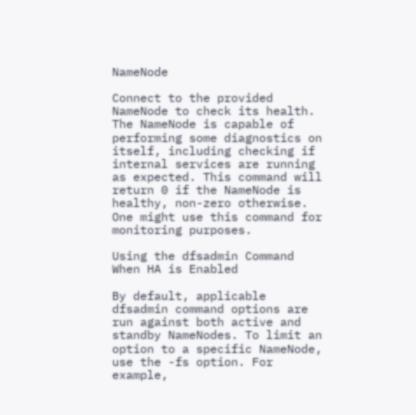NameNode

Connect to the provided NameNode to check its health. The NameNode is capable of performing some diagnostics on itself, including checking if internal services are running as expected. This command will return 0 if the NameNode is healthy, non-zero otherwise. One might use this command for monitoring purposes.

Using the dfsadmin Command When HA is Enabled

By default, applicable dfsadmin command options are run against both active and standby NameNodes. To limit an option to a specific NameNode, use the -fs option. For example,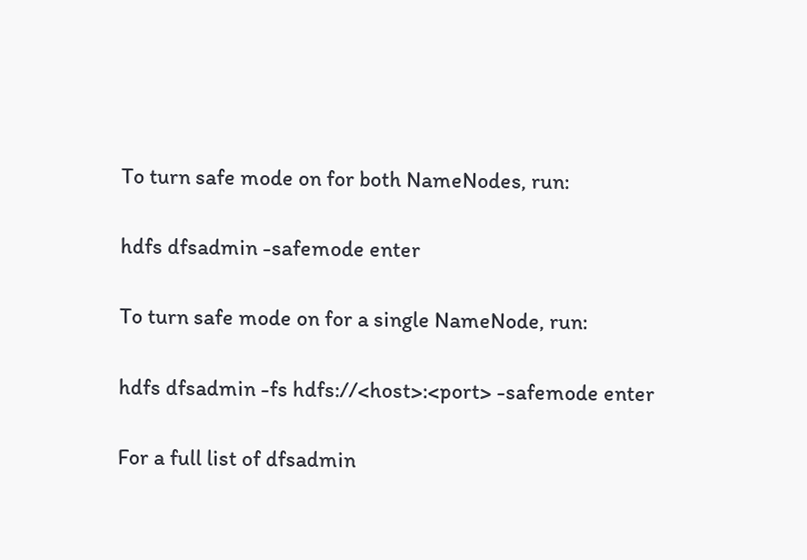To turn safe mode on for both NameNodes, run:

hdfs dfsadmin -safemode enter

To turn safe mode on for a single NameNode, run:

hdfs dfsadmin -fs hdfs://<host>:<port> -safemode enter

For a full list of dfsadmin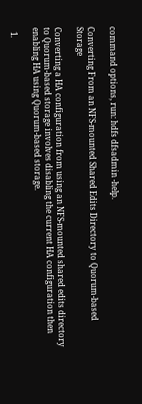command options, run: hdfs dfsadmin -help.

Converting From an NFS-mounted Shared Edits Directory to Quorum-based Storage

Converting a HA configuration from using an NFS-mounted shared edits directory to Quorum-based storage involves disabling the current HA configuration then enabling HA using Quorum-based storage.

  1.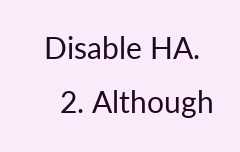Disable HA.
  2. Although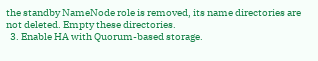the standby NameNode role is removed, its name directories are not deleted. Empty these directories.
  3. Enable HA with Quorum-based storage.